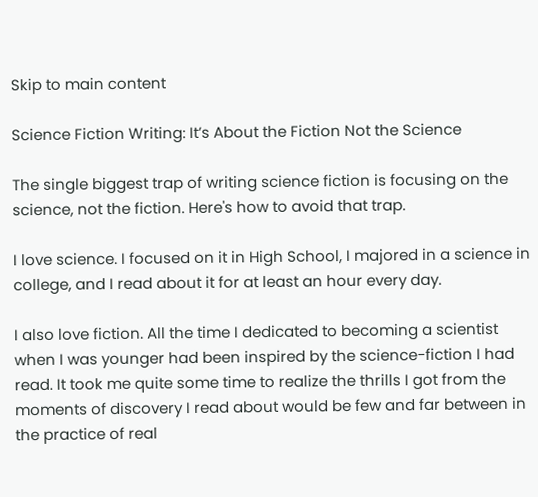Skip to main content

Science Fiction Writing: It’s About the Fiction Not the Science

The single biggest trap of writing science fiction is focusing on the science, not the fiction. Here's how to avoid that trap.

I love science. I focused on it in High School, I majored in a science in college, and I read about it for at least an hour every day.

I also love fiction. All the time I dedicated to becoming a scientist when I was younger had been inspired by the science-fiction I had read. It took me quite some time to realize the thrills I got from the moments of discovery I read about would be few and far between in the practice of real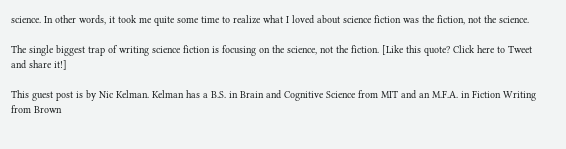science. In other words, it took me quite some time to realize what I loved about science fiction was the fiction, not the science.

The single biggest trap of writing science fiction is focusing on the science, not the fiction. [Like this quote? Click here to Tweet and share it!]

This guest post is by Nic Kelman. Kelman has a B.S. in Brain and Cognitive Science from MIT and an M.F.A. in Fiction Writing from Brown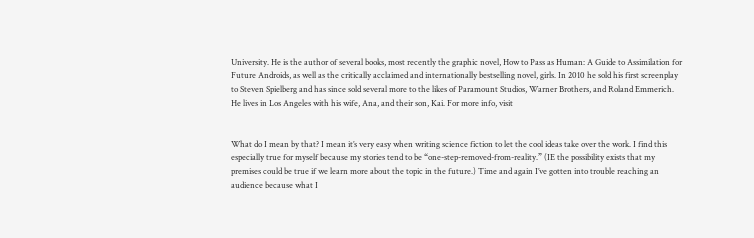University. He is the author of several books, most recently the graphic novel, How to Pass as Human: A Guide to Assimilation for Future Androids, as well as the critically acclaimed and internationally bestselling novel, girls. In 2010 he sold his first screenplay to Steven Spielberg and has since sold several more to the likes of Paramount Studios, Warner Brothers, and Roland Emmerich. He lives in Los Angeles with his wife, Ana, and their son, Kai. For more info, visit


What do I mean by that? I mean it’s very easy when writing science fiction to let the cool ideas take over the work. I find this especially true for myself because my stories tend to be “one-step-removed-from-reality.” (IE the possibility exists that my premises could be true if we learn more about the topic in the future.) Time and again I’ve gotten into trouble reaching an audience because what I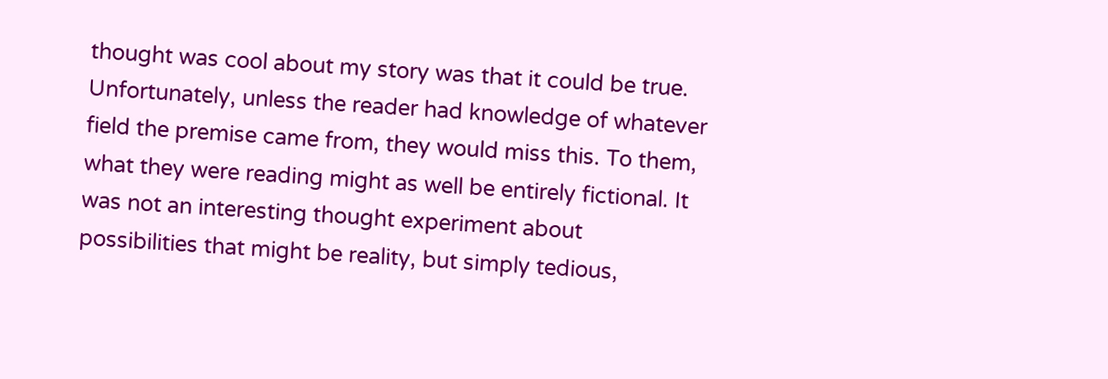thought was cool about my story was that it could be true. Unfortunately, unless the reader had knowledge of whatever field the premise came from, they would miss this. To them, what they were reading might as well be entirely fictional. It was not an interesting thought experiment about possibilities that might be reality, but simply tedious,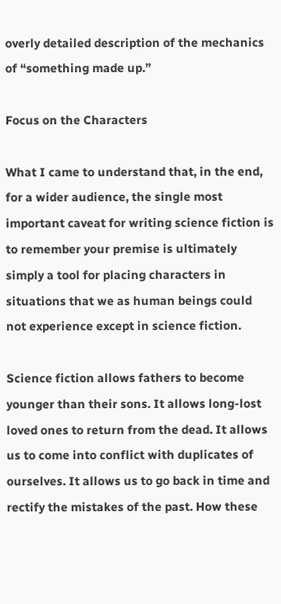overly detailed description of the mechanics of “something made up.”

Focus on the Characters

What I came to understand that, in the end, for a wider audience, the single most important caveat for writing science fiction is to remember your premise is ultimately simply a tool for placing characters in situations that we as human beings could not experience except in science fiction.

Science fiction allows fathers to become younger than their sons. It allows long-lost loved ones to return from the dead. It allows us to come into conflict with duplicates of ourselves. It allows us to go back in time and rectify the mistakes of the past. How these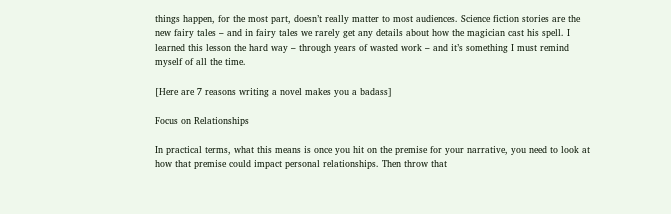things happen, for the most part, doesn’t really matter to most audiences. Science fiction stories are the new fairy tales – and in fairy tales we rarely get any details about how the magician cast his spell. I learned this lesson the hard way – through years of wasted work – and it’s something I must remind myself of all the time.

[Here are 7 reasons writing a novel makes you a badass]

Focus on Relationships

In practical terms, what this means is once you hit on the premise for your narrative, you need to look at how that premise could impact personal relationships. Then throw that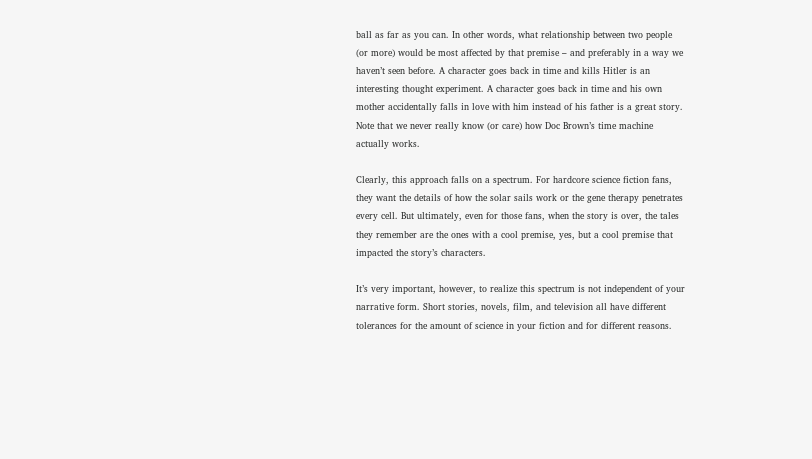ball as far as you can. In other words, what relationship between two people (or more) would be most affected by that premise – and preferably in a way we haven’t seen before. A character goes back in time and kills Hitler is an interesting thought experiment. A character goes back in time and his own mother accidentally falls in love with him instead of his father is a great story. Note that we never really know (or care) how Doc Brown’s time machine actually works.

Clearly, this approach falls on a spectrum. For hardcore science fiction fans, they want the details of how the solar sails work or the gene therapy penetrates every cell. But ultimately, even for those fans, when the story is over, the tales they remember are the ones with a cool premise, yes, but a cool premise that impacted the story’s characters.

It’s very important, however, to realize this spectrum is not independent of your narrative form. Short stories, novels, film, and television all have different tolerances for the amount of science in your fiction and for different reasons.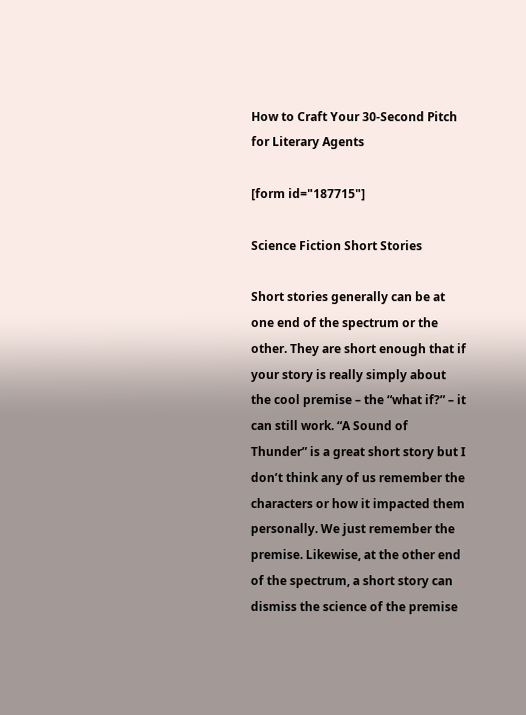How to Craft Your 30-Second Pitch for Literary Agents

[form id="187715"]

Science Fiction Short Stories

Short stories generally can be at one end of the spectrum or the other. They are short enough that if your story is really simply about the cool premise – the “what if?” – it can still work. “A Sound of Thunder” is a great short story but I don’t think any of us remember the characters or how it impacted them personally. We just remember the premise. Likewise, at the other end of the spectrum, a short story can dismiss the science of the premise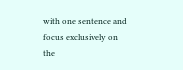with one sentence and focus exclusively on the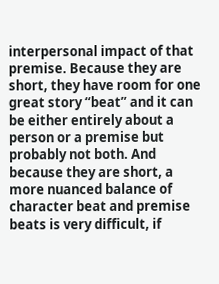interpersonal impact of that premise. Because they are short, they have room for one great story “beat” and it can be either entirely about a person or a premise but probably not both. And because they are short, a more nuanced balance of character beat and premise beats is very difficult, if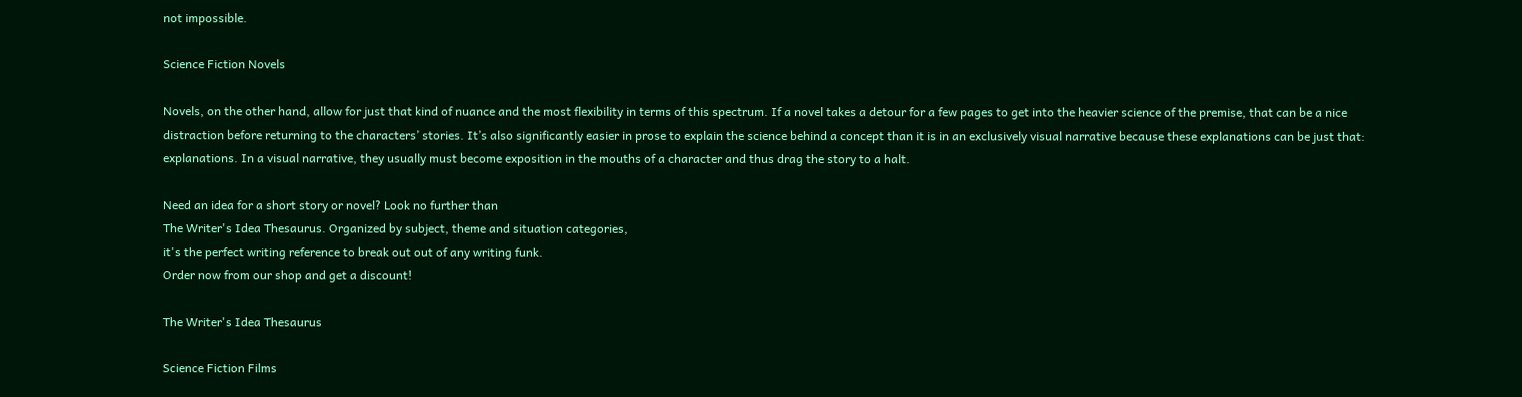not impossible.

Science Fiction Novels

Novels, on the other hand, allow for just that kind of nuance and the most flexibility in terms of this spectrum. If a novel takes a detour for a few pages to get into the heavier science of the premise, that can be a nice distraction before returning to the characters’ stories. It’s also significantly easier in prose to explain the science behind a concept than it is in an exclusively visual narrative because these explanations can be just that: explanations. In a visual narrative, they usually must become exposition in the mouths of a character and thus drag the story to a halt.

Need an idea for a short story or novel? Look no further than
The Writer's Idea Thesaurus. Organized by subject, theme and situation categories,
it's the perfect writing reference to break out out of any writing funk.
Order now from our shop and get a discount!

The Writer's Idea Thesaurus

Science Fiction Films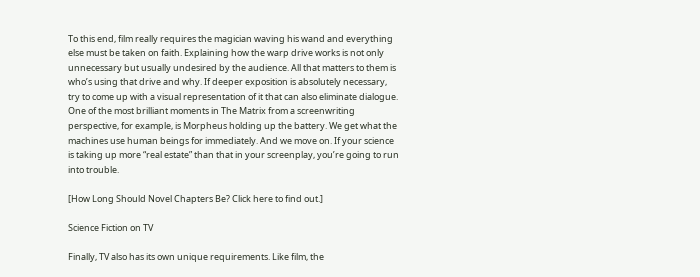To this end, film really requires the magician waving his wand and everything else must be taken on faith. Explaining how the warp drive works is not only unnecessary but usually undesired by the audience. All that matters to them is who’s using that drive and why. If deeper exposition is absolutely necessary, try to come up with a visual representation of it that can also eliminate dialogue. One of the most brilliant moments in The Matrix from a screenwriting perspective, for example, is Morpheus holding up the battery. We get what the machines use human beings for immediately. And we move on. If your science is taking up more “real estate” than that in your screenplay, you’re going to run into trouble.

[How Long Should Novel Chapters Be? Click here to find out.]

Science Fiction on TV

Finally, TV also has its own unique requirements. Like film, the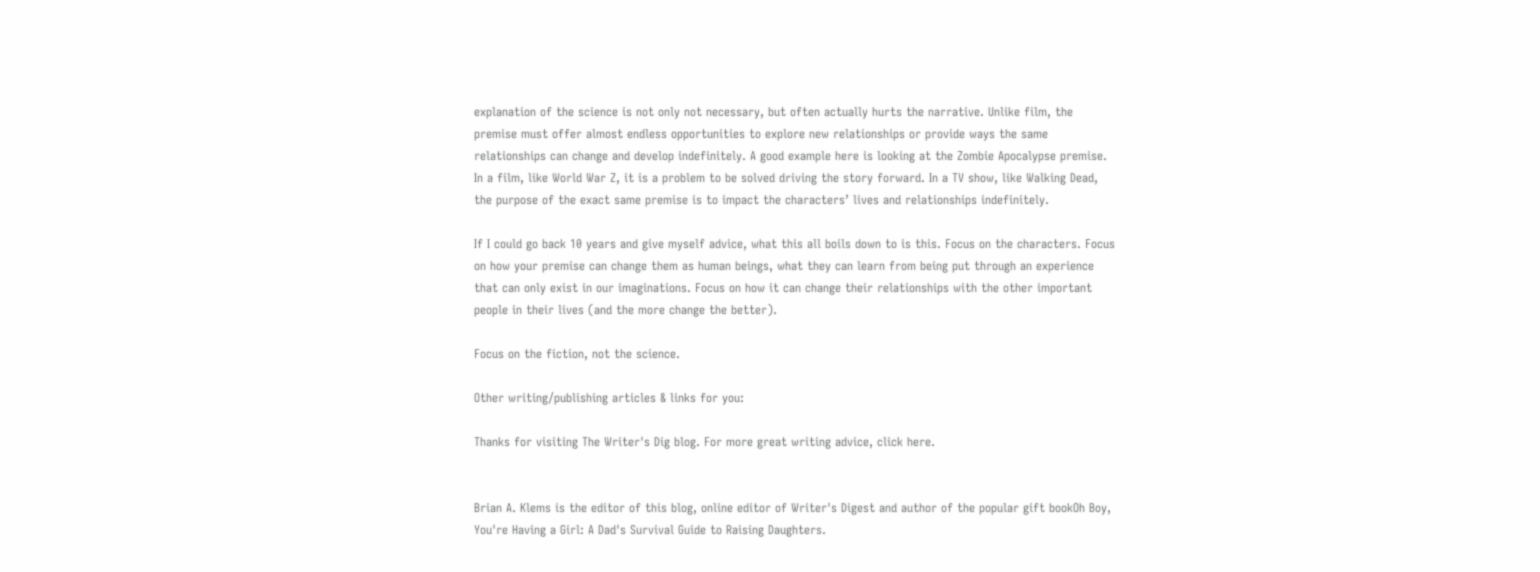explanation of the science is not only not necessary, but often actually hurts the narrative. Unlike film, the premise must offer almost endless opportunities to explore new relationships or provide ways the same relationships can change and develop indefinitely. A good example here is looking at the Zombie Apocalypse premise. In a film, like World War Z, it is a problem to be solved driving the story forward. In a TV show, like Walking Dead, the purpose of the exact same premise is to impact the characters’ lives and relationships indefinitely.

If I could go back 10 years and give myself advice, what this all boils down to is this. Focus on the characters. Focus on how your premise can change them as human beings, what they can learn from being put through an experience that can only exist in our imaginations. Focus on how it can change their relationships with the other important people in their lives (and the more change the better).

Focus on the fiction, not the science.

Other writing/publishing articles & links for you:

Thanks for visiting The Writer's Dig blog. For more great writing advice, click here.


Brian A. Klems is the editor of this blog, online editor of Writer's Digest and author of the popular gift bookOh Boy, You're Having a Girl: A Dad's Survival Guide to Raising Daughters.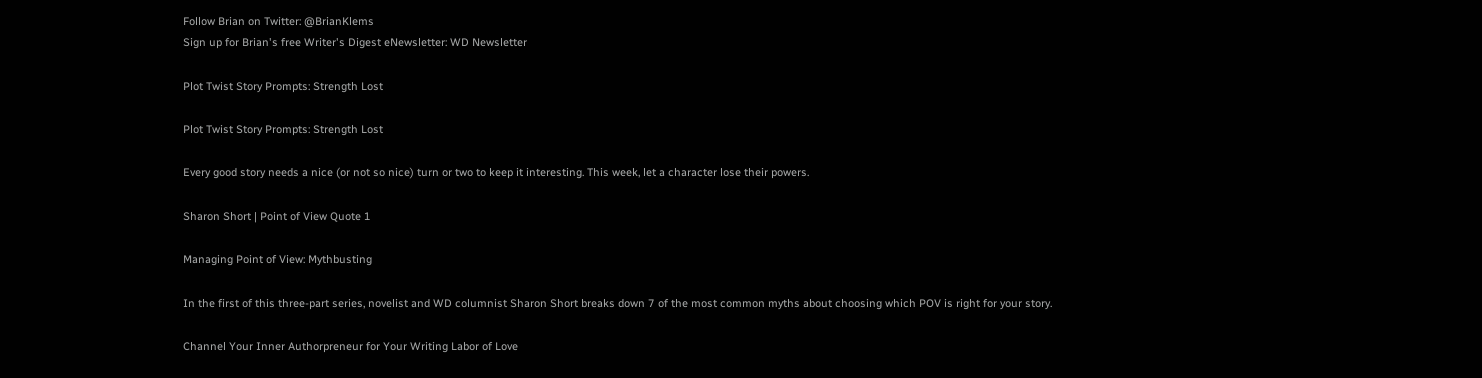Follow Brian on Twitter: @BrianKlems
Sign up for Brian's free Writer's Digest eNewsletter: WD Newsletter

Plot Twist Story Prompts: Strength Lost

Plot Twist Story Prompts: Strength Lost

Every good story needs a nice (or not so nice) turn or two to keep it interesting. This week, let a character lose their powers.

Sharon Short | Point of View Quote 1

Managing Point of View: Mythbusting

In the first of this three-part series, novelist and WD columnist Sharon Short breaks down 7 of the most common myths about choosing which POV is right for your story.

Channel Your Inner Authorpreneur for Your Writing Labor of Love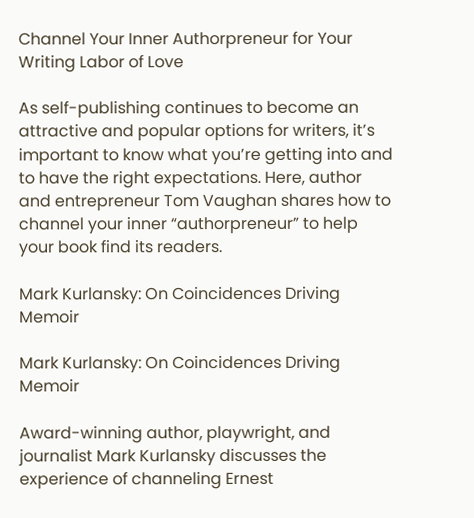Channel Your Inner Authorpreneur for Your Writing Labor of Love

As self-publishing continues to become an attractive and popular options for writers, it’s important to know what you’re getting into and to have the right expectations. Here, author and entrepreneur Tom Vaughan shares how to channel your inner “authorpreneur” to help your book find its readers.

Mark Kurlansky: On Coincidences Driving Memoir

Mark Kurlansky: On Coincidences Driving Memoir

Award-winning author, playwright, and journalist Mark Kurlansky discusses the experience of channeling Ernest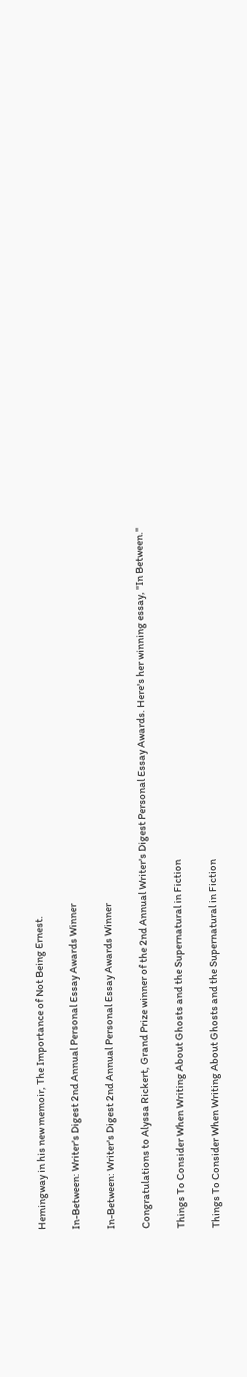Hemingway in his new memoir, The Importance of Not Being Ernest.

In-Between: Writer's Digest 2nd Annual Personal Essay Awards Winner

In-Between: Writer's Digest 2nd Annual Personal Essay Awards Winner

Congratulations to Alyssa Rickert, Grand Prize winner of the 2nd Annual Writer's Digest Personal Essay Awards. Here's her winning essay, "In Between."

Things To Consider When Writing About Ghosts and the Supernatural in Fiction

Things To Consider When Writing About Ghosts and the Supernatural in Fiction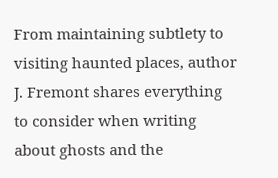From maintaining subtlety to visiting haunted places, author J. Fremont shares everything to consider when writing about ghosts and the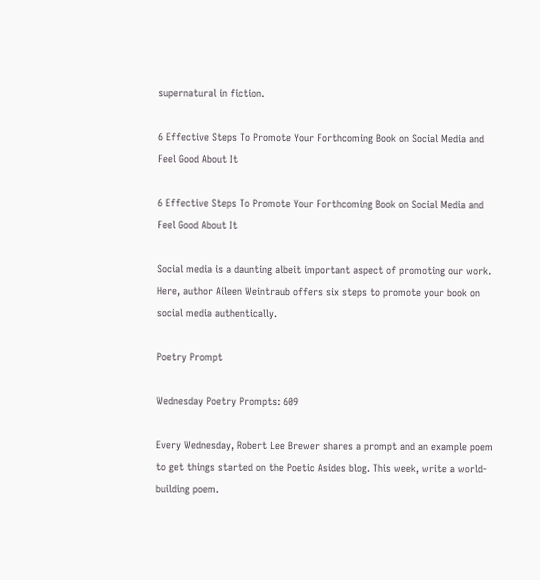supernatural in fiction.

6 Effective Steps To Promote Your Forthcoming Book on Social Media and Feel Good About It

6 Effective Steps To Promote Your Forthcoming Book on Social Media and Feel Good About It

Social media is a daunting albeit important aspect of promoting our work. Here, author Aileen Weintraub offers six steps to promote your book on social media authentically.

Poetry Prompt

Wednesday Poetry Prompts: 609

Every Wednesday, Robert Lee Brewer shares a prompt and an example poem to get things started on the Poetic Asides blog. This week, write a world-building poem.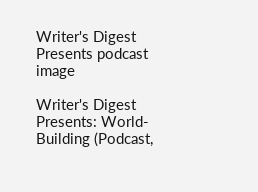Writer's Digest Presents podcast image

Writer's Digest Presents: World-Building (Podcast,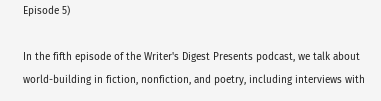Episode 5)

In the fifth episode of the Writer's Digest Presents podcast, we talk about world-building in fiction, nonfiction, and poetry, including interviews with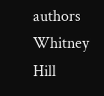authors Whitney Hill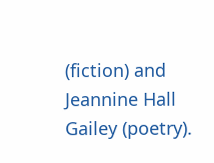(fiction) and Jeannine Hall Gailey (poetry).